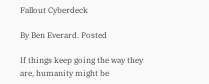Fallout Cyberdeck

By Ben Everard. Posted

If things keep going the way they are, humanity might be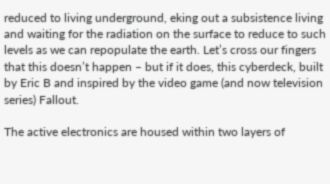reduced to living underground, eking out a subsistence living and waiting for the radiation on the surface to reduce to such levels as we can repopulate the earth. Let’s cross our fingers that this doesn’t happen – but if it does, this cyberdeck, built by Eric B and inspired by the video game (and now television series) Fallout.

The active electronics are housed within two layers of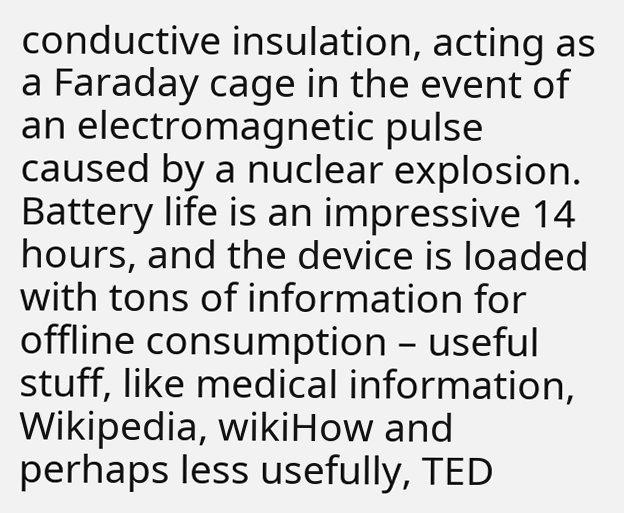conductive insulation, acting as a Faraday cage in the event of
an electromagnetic pulse caused by a nuclear explosion. Battery life is an impressive 14 hours, and the device is loaded with tons of information for offline consumption – useful stuff, like medical information, Wikipedia, wikiHow and perhaps less usefully, TED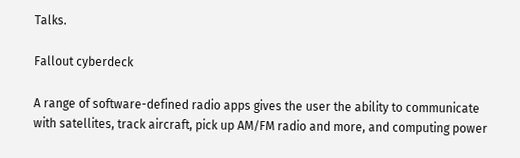Talks.

Fallout cyberdeck

A range of software-defined radio apps gives the user the ability to communicate with satellites, track aircraft, pick up AM/FM radio and more, and computing power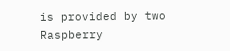is provided by two Raspberry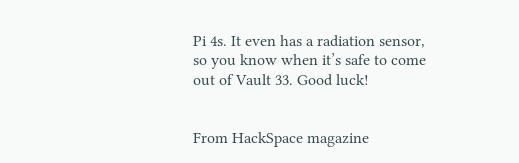Pi 4s. It even has a radiation sensor, so you know when it’s safe to come out of Vault 33. Good luck!


From HackSpace magazine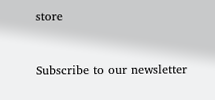store


Subscribe to our newsletter